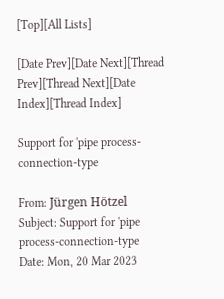[Top][All Lists]

[Date Prev][Date Next][Thread Prev][Thread Next][Date Index][Thread Index]

Support for 'pipe process-connection-type

From: Jürgen Hötzel
Subject: Support for 'pipe process-connection-type
Date: Mon, 20 Mar 2023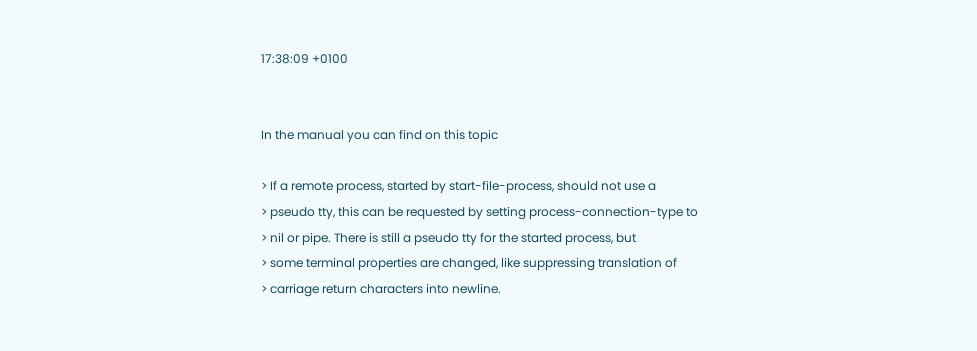17:38:09 +0100


In the manual you can find on this topic

> If a remote process, started by start-file-process, should not use a
> pseudo tty, this can be requested by setting process-connection-type to
> nil or pipe. There is still a pseudo tty for the started process, but
> some terminal properties are changed, like suppressing translation of
> carriage return characters into newline.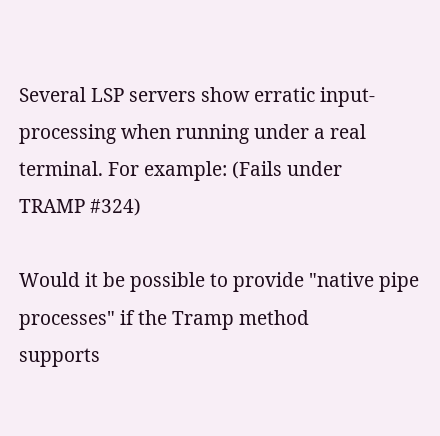Several LSP servers show erratic input-processing when running under a real
terminal. For example: (Fails under
TRAMP #324)

Would it be possible to provide "native pipe processes" if the Tramp method
supports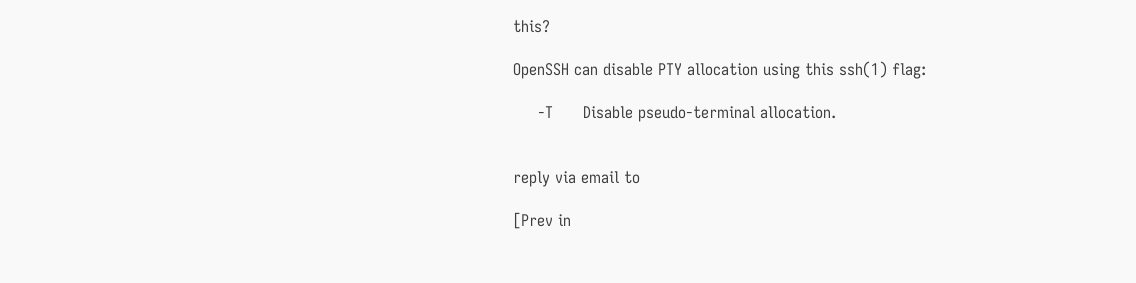this?

OpenSSH can disable PTY allocation using this ssh(1) flag:

     -T      Disable pseudo-terminal allocation.


reply via email to

[Prev in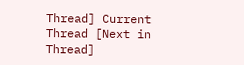Thread] Current Thread [Next in Thread]